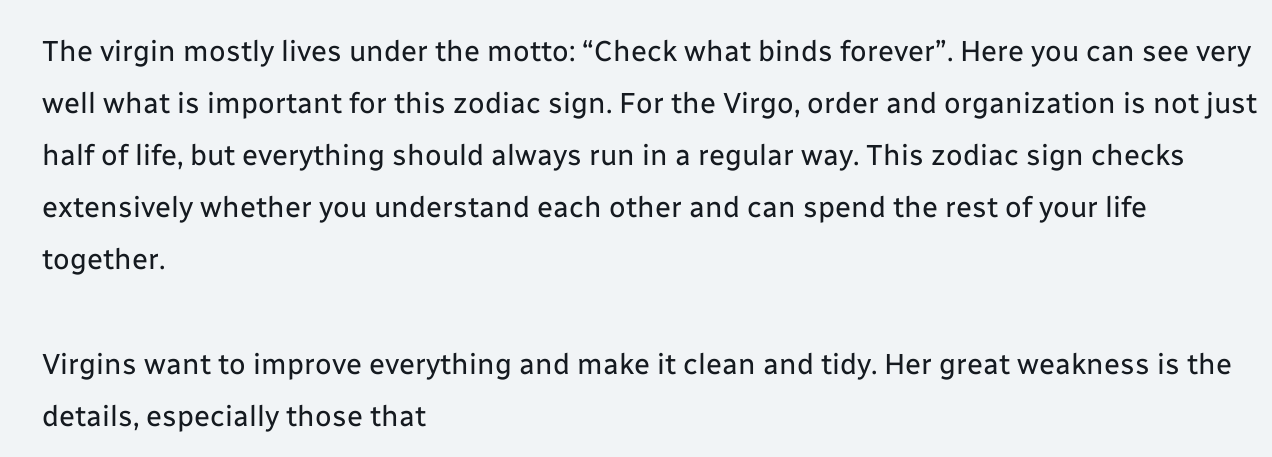The virgin mostly lives under the motto: “Check what binds forever”. Here you can see very well what is important for this zodiac sign. For the Virgo, order and organization is not just half of life, but everything should always run in a regular way. This zodiac sign checks extensively whether you understand each other and can spend the rest of your life together.

Virgins want to improve everything and make it clean and tidy. Her great weakness is the details, especially those that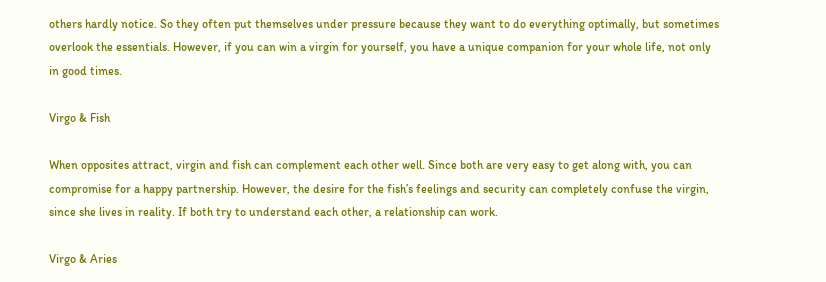others hardly notice. So they often put themselves under pressure because they want to do everything optimally, but sometimes overlook the essentials. However, if you can win a virgin for yourself, you have a unique companion for your whole life, not only in good times.

Virgo & Fish

When opposites attract, virgin and fish can complement each other well. Since both are very easy to get along with, you can compromise for a happy partnership. However, the desire for the fish’s feelings and security can completely confuse the virgin, since she lives in reality. If both try to understand each other, a relationship can work.

Virgo & Aries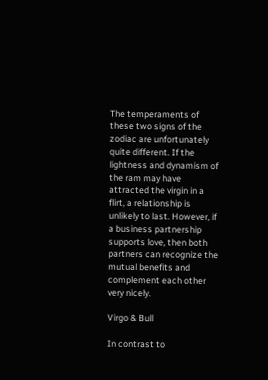The temperaments of these two signs of the zodiac are unfortunately quite different. If the lightness and dynamism of the ram may have attracted the virgin in a flirt, a relationship is unlikely to last. However, if a business partnership supports love, then both partners can recognize the mutual benefits and complement each other very nicely.

Virgo & Bull

In contrast to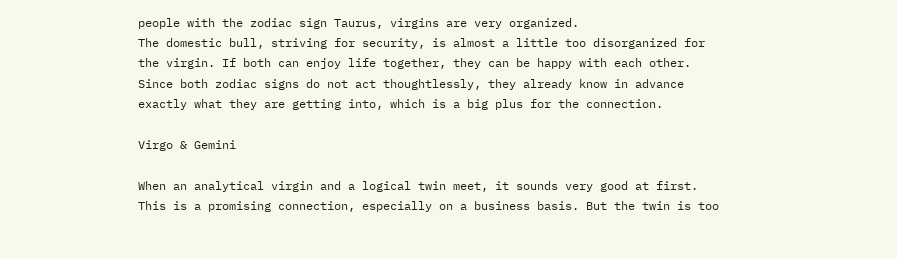people with the zodiac sign Taurus, virgins are very organized.
The domestic bull, striving for security, is almost a little too disorganized for the virgin. If both can enjoy life together, they can be happy with each other. Since both zodiac signs do not act thoughtlessly, they already know in advance exactly what they are getting into, which is a big plus for the connection.

Virgo & Gemini

When an analytical virgin and a logical twin meet, it sounds very good at first. This is a promising connection, especially on a business basis. But the twin is too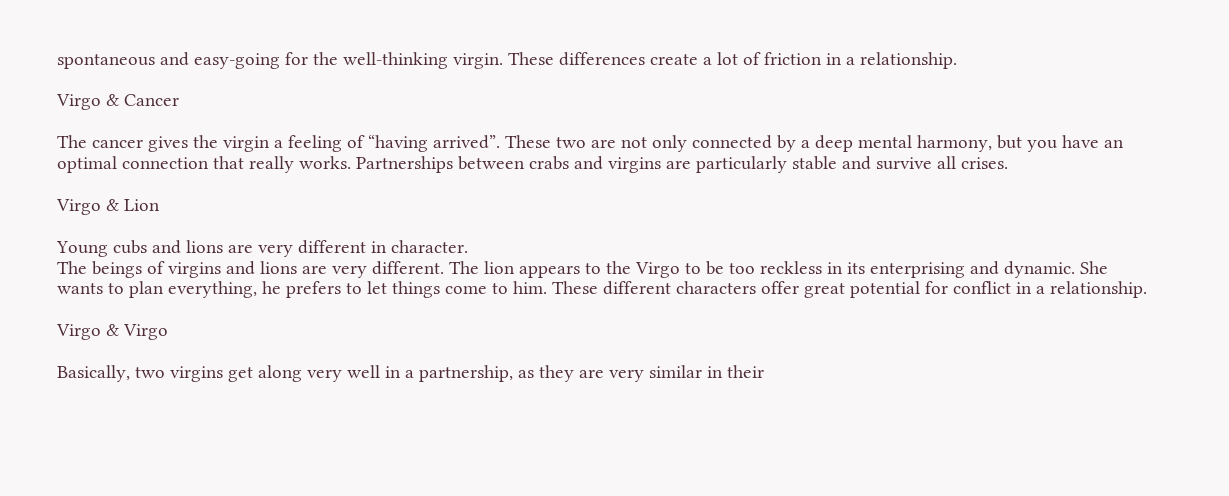spontaneous and easy-going for the well-thinking virgin. These differences create a lot of friction in a relationship.

Virgo & Cancer

The cancer gives the virgin a feeling of “having arrived”. These two are not only connected by a deep mental harmony, but you have an optimal connection that really works. Partnerships between crabs and virgins are particularly stable and survive all crises.

Virgo & Lion

Young cubs and lions are very different in character.
The beings of virgins and lions are very different. The lion appears to the Virgo to be too reckless in its enterprising and dynamic. She wants to plan everything, he prefers to let things come to him. These different characters offer great potential for conflict in a relationship.

Virgo & Virgo

Basically, two virgins get along very well in a partnership, as they are very similar in their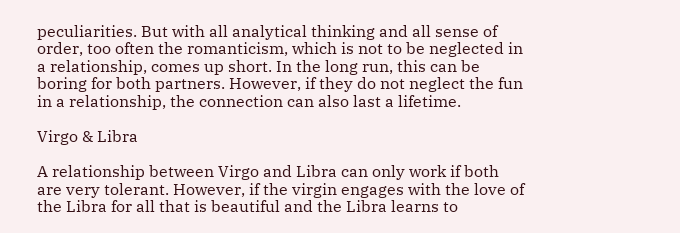peculiarities. But with all analytical thinking and all sense of order, too often the romanticism, which is not to be neglected in a relationship, comes up short. In the long run, this can be boring for both partners. However, if they do not neglect the fun in a relationship, the connection can also last a lifetime.

Virgo & Libra

A relationship between Virgo and Libra can only work if both are very tolerant. However, if the virgin engages with the love of the Libra for all that is beautiful and the Libra learns to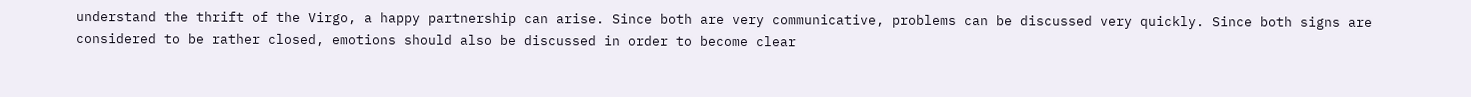understand the thrift of the Virgo, a happy partnership can arise. Since both are very communicative, problems can be discussed very quickly. Since both signs are considered to be rather closed, emotions should also be discussed in order to become clear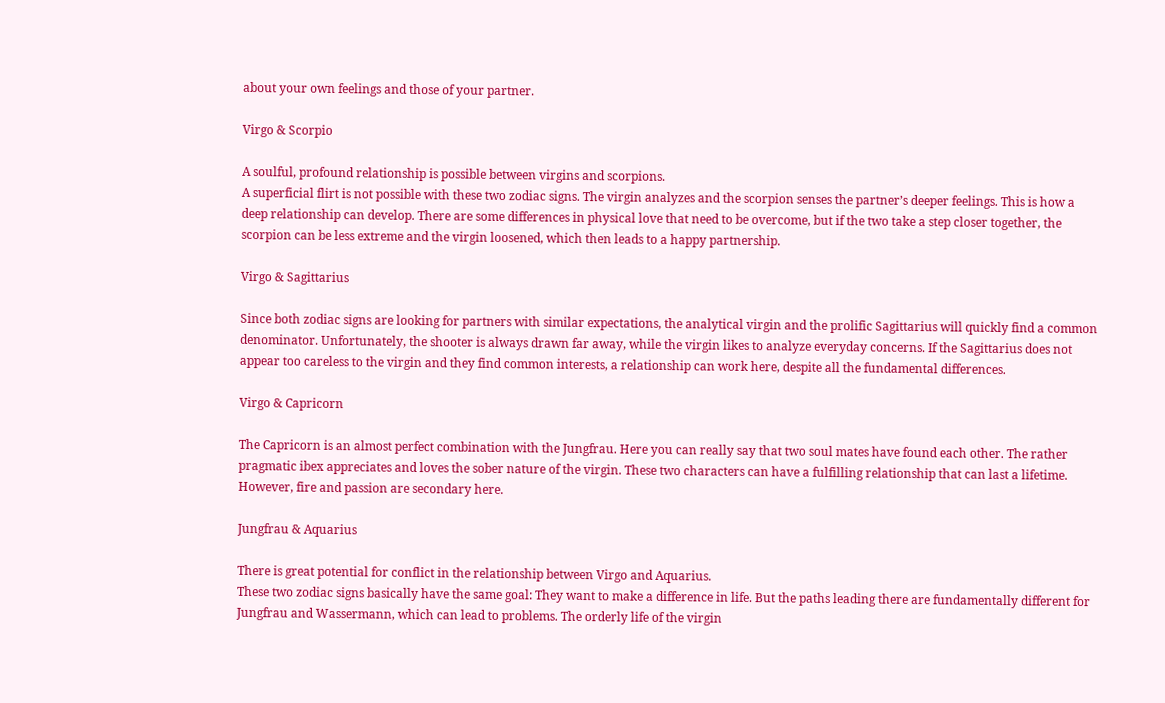about your own feelings and those of your partner.

Virgo & Scorpio

A soulful, profound relationship is possible between virgins and scorpions.
A superficial flirt is not possible with these two zodiac signs. The virgin analyzes and the scorpion senses the partner’s deeper feelings. This is how a deep relationship can develop. There are some differences in physical love that need to be overcome, but if the two take a step closer together, the scorpion can be less extreme and the virgin loosened, which then leads to a happy partnership.

Virgo & Sagittarius

Since both zodiac signs are looking for partners with similar expectations, the analytical virgin and the prolific Sagittarius will quickly find a common denominator. Unfortunately, the shooter is always drawn far away, while the virgin likes to analyze everyday concerns. If the Sagittarius does not appear too careless to the virgin and they find common interests, a relationship can work here, despite all the fundamental differences.

Virgo & Capricorn

The Capricorn is an almost perfect combination with the Jungfrau. Here you can really say that two soul mates have found each other. The rather pragmatic ibex appreciates and loves the sober nature of the virgin. These two characters can have a fulfilling relationship that can last a lifetime. However, fire and passion are secondary here.

Jungfrau & Aquarius

There is great potential for conflict in the relationship between Virgo and Aquarius.
These two zodiac signs basically have the same goal: They want to make a difference in life. But the paths leading there are fundamentally different for Jungfrau and Wassermann, which can lead to problems. The orderly life of the virgin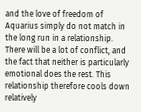and the love of freedom of Aquarius simply do not match in the long run in a relationship. There will be a lot of conflict, and the fact that neither is particularly emotional does the rest. This relationship therefore cools down relatively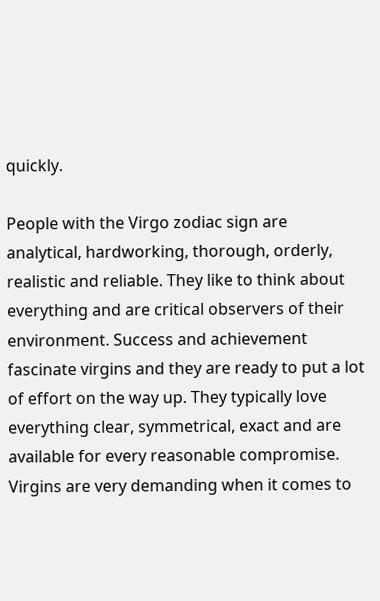quickly.

People with the Virgo zodiac sign are analytical, hardworking, thorough, orderly, realistic and reliable. They like to think about everything and are critical observers of their environment. Success and achievement fascinate virgins and they are ready to put a lot of effort on the way up. They typically love everything clear, symmetrical, exact and are available for every reasonable compromise. Virgins are very demanding when it comes to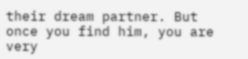their dream partner. But once you find him, you are very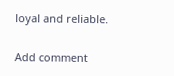loyal and reliable.

Add comment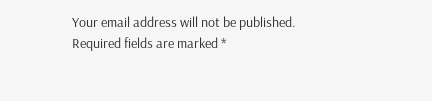Your email address will not be published. Required fields are marked *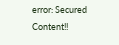error: Secured Content!!